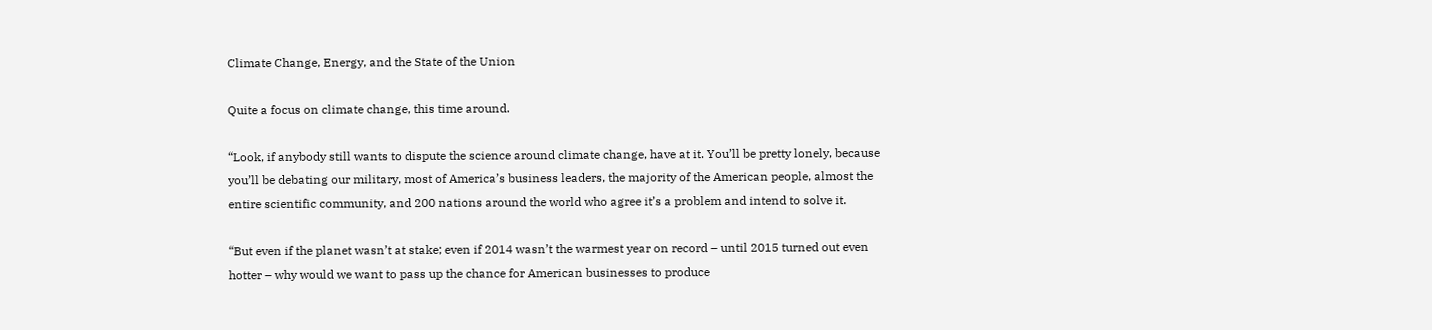Climate Change, Energy, and the State of the Union

Quite a focus on climate change, this time around.

“Look, if anybody still wants to dispute the science around climate change, have at it. You’ll be pretty lonely, because you’ll be debating our military, most of America’s business leaders, the majority of the American people, almost the entire scientific community, and 200 nations around the world who agree it’s a problem and intend to solve it.

“But even if the planet wasn’t at stake; even if 2014 wasn’t the warmest year on record – until 2015 turned out even hotter – why would we want to pass up the chance for American businesses to produce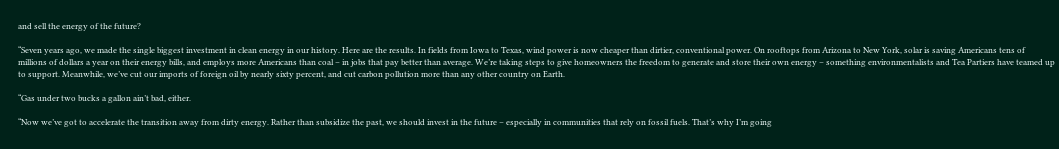and sell the energy of the future?

“Seven years ago, we made the single biggest investment in clean energy in our history. Here are the results. In fields from Iowa to Texas, wind power is now cheaper than dirtier, conventional power. On rooftops from Arizona to New York, solar is saving Americans tens of millions of dollars a year on their energy bills, and employs more Americans than coal – in jobs that pay better than average. We’re taking steps to give homeowners the freedom to generate and store their own energy – something environmentalists and Tea Partiers have teamed up to support. Meanwhile, we’ve cut our imports of foreign oil by nearly sixty percent, and cut carbon pollution more than any other country on Earth.

“Gas under two bucks a gallon ain’t bad, either.

“Now we’ve got to accelerate the transition away from dirty energy. Rather than subsidize the past, we should invest in the future – especially in communities that rely on fossil fuels. That’s why I’m going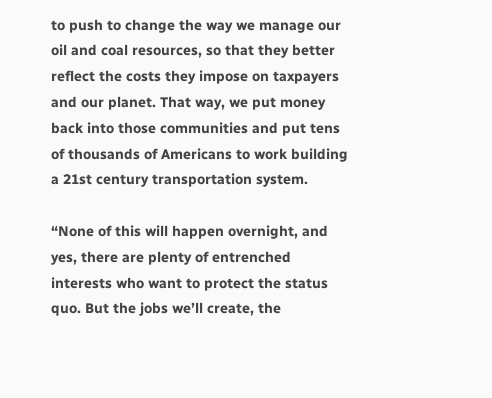to push to change the way we manage our oil and coal resources, so that they better reflect the costs they impose on taxpayers and our planet. That way, we put money back into those communities and put tens of thousands of Americans to work building a 21st century transportation system.

“None of this will happen overnight, and yes, there are plenty of entrenched interests who want to protect the status quo. But the jobs we’ll create, the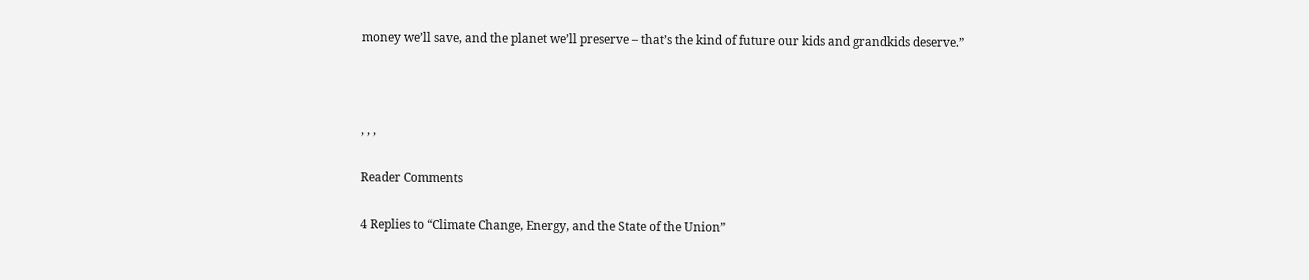money we’ll save, and the planet we’ll preserve – that’s the kind of future our kids and grandkids deserve.”



, , ,

Reader Comments

4 Replies to “Climate Change, Energy, and the State of the Union”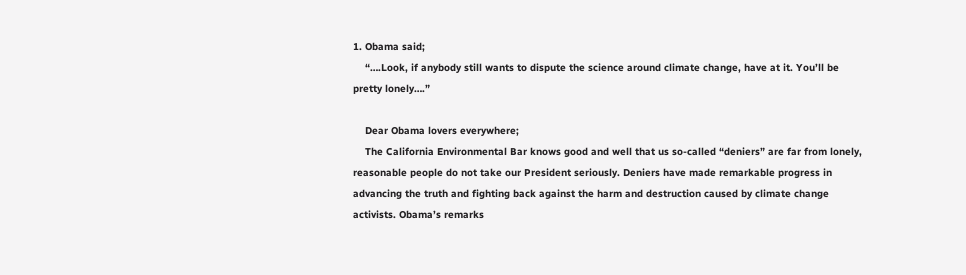1. Obama said;
    “….Look, if anybody still wants to dispute the science around climate change, have at it. You’ll be pretty lonely….”

    Dear Obama lovers everywhere;
    The California Environmental Bar knows good and well that us so-called “deniers” are far from lonely, reasonable people do not take our President seriously. Deniers have made remarkable progress in advancing the truth and fighting back against the harm and destruction caused by climate change activists. Obama’s remarks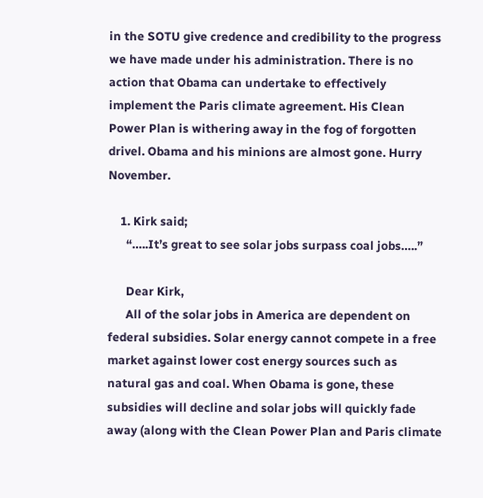in the SOTU give credence and credibility to the progress we have made under his administration. There is no action that Obama can undertake to effectively implement the Paris climate agreement. His Clean Power Plan is withering away in the fog of forgotten drivel. Obama and his minions are almost gone. Hurry November.

    1. Kirk said;
      “…..It’s great to see solar jobs surpass coal jobs…..”

      Dear Kirk,
      All of the solar jobs in America are dependent on federal subsidies. Solar energy cannot compete in a free market against lower cost energy sources such as natural gas and coal. When Obama is gone, these subsidies will decline and solar jobs will quickly fade away (along with the Clean Power Plan and Paris climate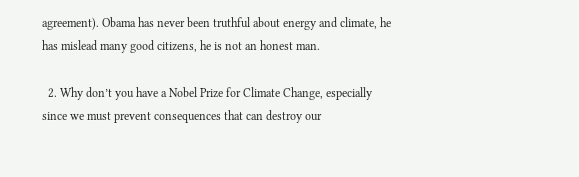agreement). Obama has never been truthful about energy and climate, he has mislead many good citizens, he is not an honest man.

  2. Why don’t you have a Nobel Prize for Climate Change, especially since we must prevent consequences that can destroy our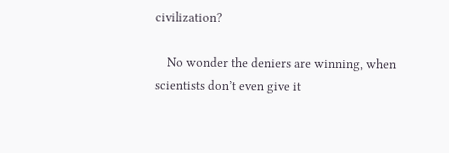civilization?

    No wonder the deniers are winning, when scientists don’t even give it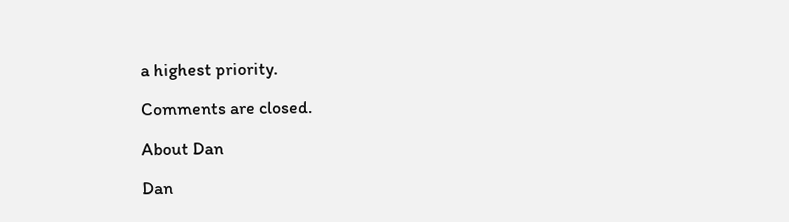a highest priority.

Comments are closed.

About Dan

Dan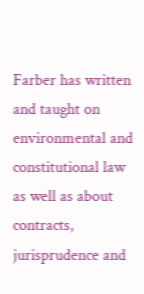Farber has written and taught on environmental and constitutional law as well as about contracts, jurisprudence and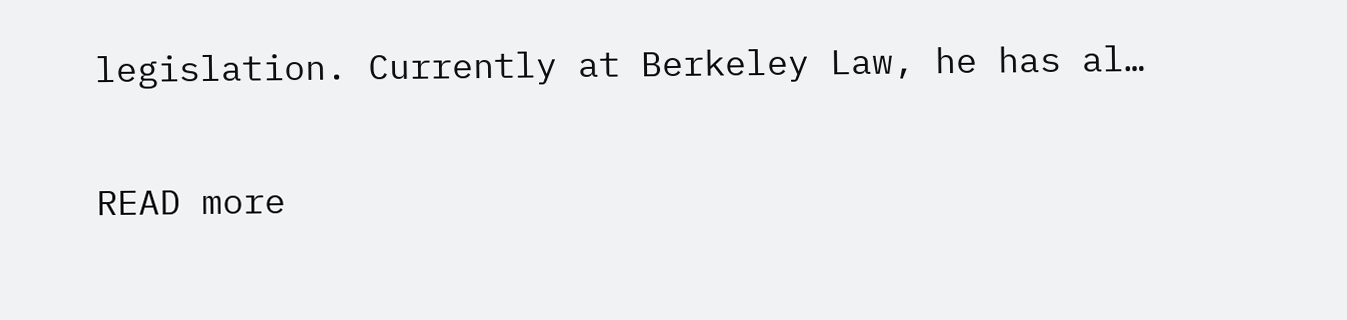legislation. Currently at Berkeley Law, he has al…

READ more